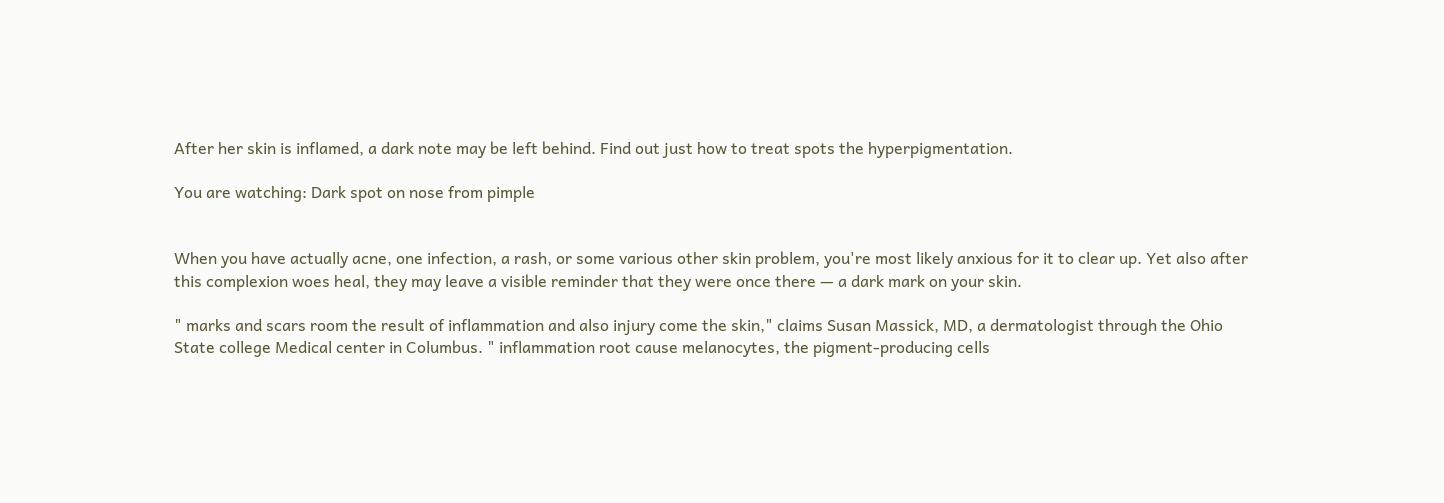After her skin is inflamed, a dark note may be left behind. Find out just how to treat spots the hyperpigmentation.

You are watching: Dark spot on nose from pimple


When you have actually acne, one infection, a rash, or some various other skin problem, you're most likely anxious for it to clear up. Yet also after this complexion woes heal, they may leave a visible reminder that they were once there — a dark mark on your skin.

" marks and scars room the result of inflammation and also injury come the skin," claims Susan Massick, MD, a dermatologist through the Ohio State college Medical center in Columbus. " inflammation root cause melanocytes, the pigment-producing cells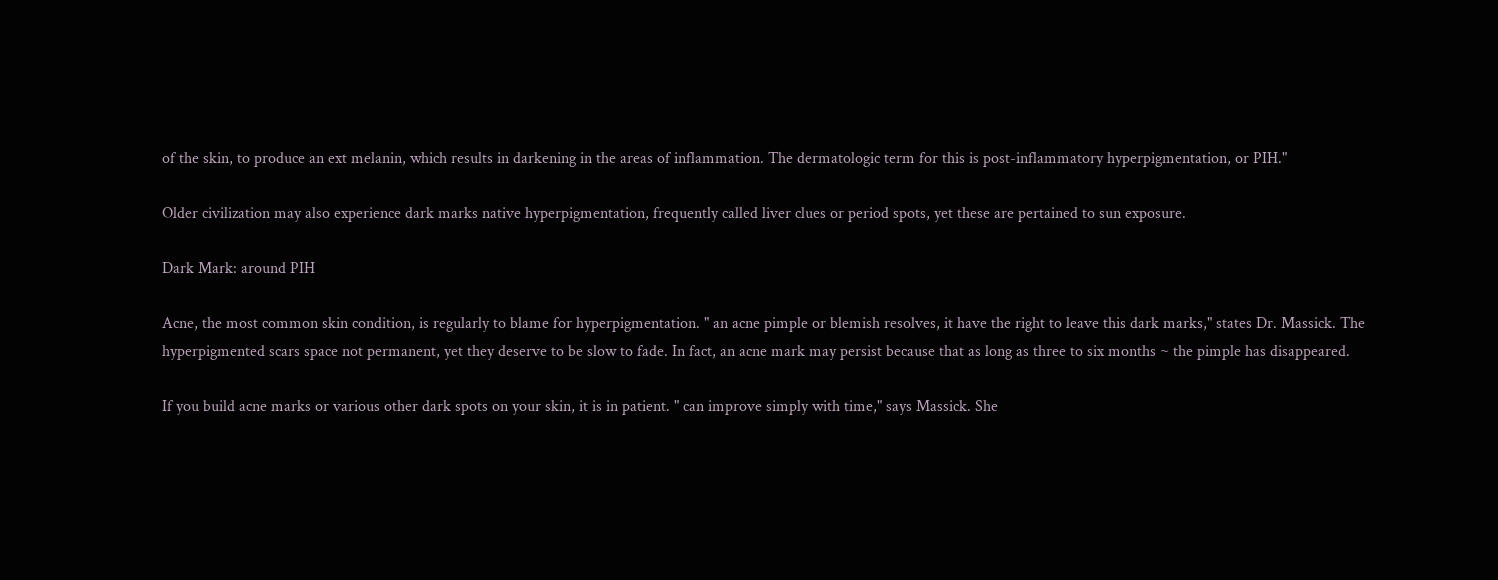of the skin, to produce an ext melanin, which results in darkening in the areas of inflammation. The dermatologic term for this is post-inflammatory hyperpigmentation, or PIH."

Older civilization may also experience dark marks native hyperpigmentation, frequently called liver clues or period spots, yet these are pertained to sun exposure.

Dark Mark: around PIH

Acne, the most common skin condition, is regularly to blame for hyperpigmentation. " an acne pimple or blemish resolves, it have the right to leave this dark marks," states Dr. Massick. The hyperpigmented scars space not permanent, yet they deserve to be slow to fade. In fact, an acne mark may persist because that as long as three to six months ~ the pimple has disappeared.

If you build acne marks or various other dark spots on your skin, it is in patient. " can improve simply with time," says Massick. She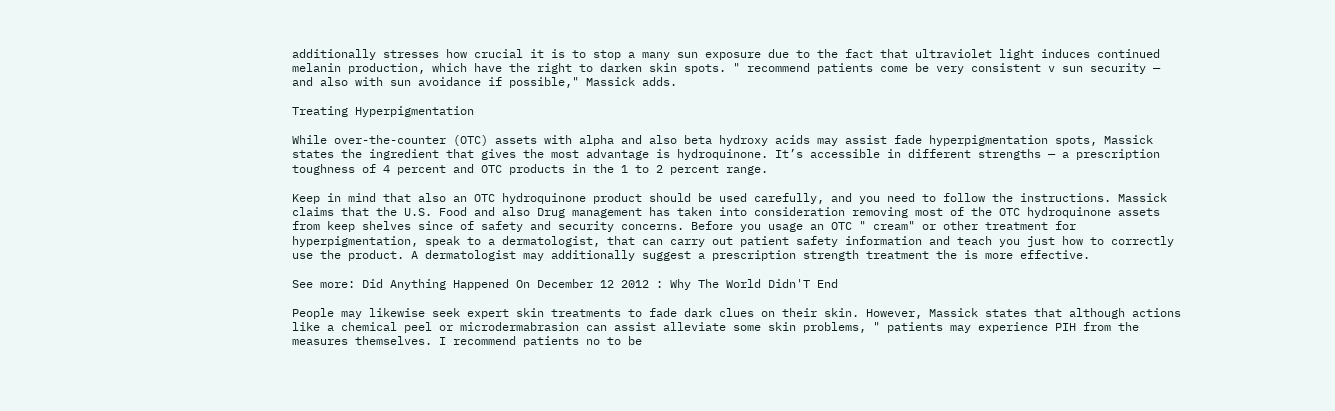additionally stresses how crucial it is to stop a many sun exposure due to the fact that ultraviolet light induces continued melanin production, which have the right to darken skin spots. " recommend patients come be very consistent v sun security — and also with sun avoidance if possible," Massick adds.

Treating Hyperpigmentation

While over-the-counter (OTC) assets with alpha and also beta hydroxy acids may assist fade hyperpigmentation spots, Massick states the ingredient that gives the most advantage is hydroquinone. It’s accessible in different strengths — a prescription toughness of 4 percent and OTC products in the 1 to 2 percent range.

Keep in mind that also an OTC hydroquinone product should be used carefully, and you need to follow the instructions. Massick claims that the U.S. Food and also Drug management has taken into consideration removing most of the OTC hydroquinone assets from keep shelves since of safety and security concerns. Before you usage an OTC " cream" or other treatment for hyperpigmentation, speak to a dermatologist, that can carry out patient safety information and teach you just how to correctly use the product. A dermatologist may additionally suggest a prescription strength treatment the is more effective.

See more: Did Anything Happened On December 12 2012 : Why The World Didn'T End

People may likewise seek expert skin treatments to fade dark clues on their skin. However, Massick states that although actions like a chemical peel or microdermabrasion can assist alleviate some skin problems, " patients may experience PIH from the measures themselves. I recommend patients no to be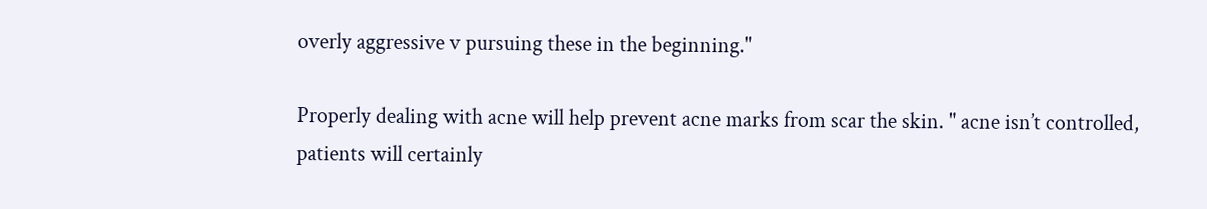overly aggressive v pursuing these in the beginning."

Properly dealing with acne will help prevent acne marks from scar the skin. " acne isn’t controlled, patients will certainly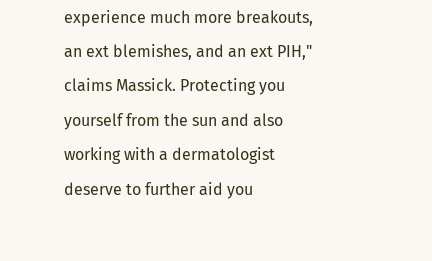experience much more breakouts, an ext blemishes, and an ext PIH," claims Massick. Protecting you yourself from the sun and also working with a dermatologist deserve to further aid you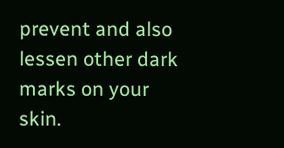prevent and also lessen other dark marks on your skin.